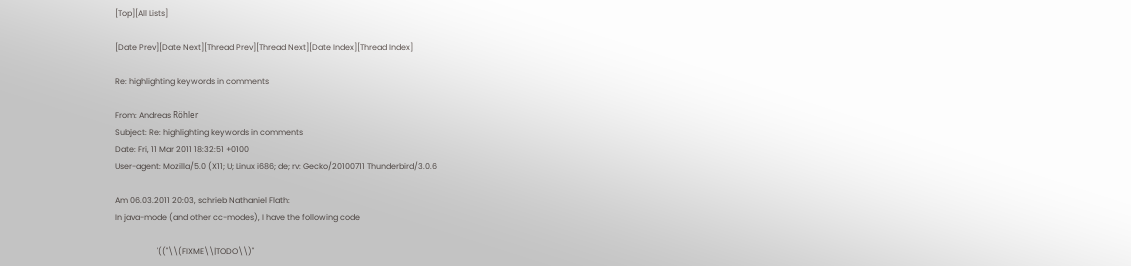[Top][All Lists]

[Date Prev][Date Next][Thread Prev][Thread Next][Date Index][Thread Index]

Re: highlighting keywords in comments

From: Andreas Röhler
Subject: Re: highlighting keywords in comments
Date: Fri, 11 Mar 2011 18:32:51 +0100
User-agent: Mozilla/5.0 (X11; U; Linux i686; de; rv: Gecko/20100711 Thunderbird/3.0.6

Am 06.03.2011 20:03, schrieb Nathaniel Flath:
In java-mode (and other cc-modes), I have the following code

                     '(("\\(FIXME\\|TODO\\)"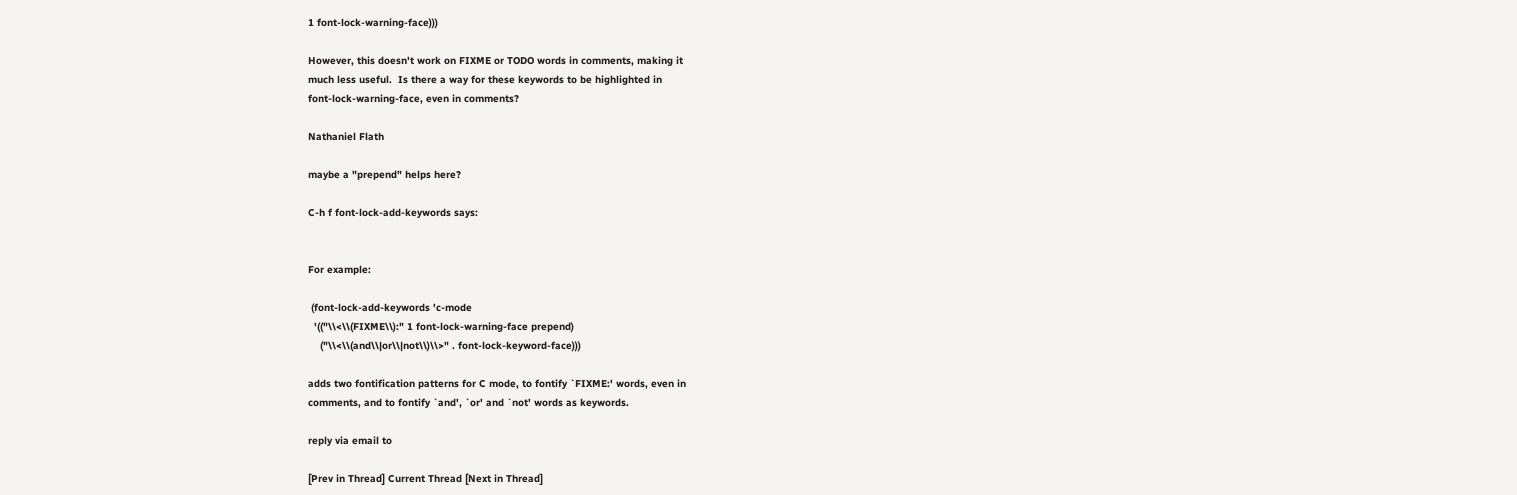1 font-lock-warning-face)))

However, this doesn't work on FIXME or TODO words in comments, making it
much less useful.  Is there a way for these keywords to be highlighted in
font-lock-warning-face, even in comments?

Nathaniel Flath

maybe a "prepend" helps here?

C-h f font-lock-add-keywords says:


For example:

 (font-lock-add-keywords 'c-mode
  '(("\\<\\(FIXME\\):" 1 font-lock-warning-face prepend)
    ("\\<\\(and\\|or\\|not\\)\\>" . font-lock-keyword-face)))

adds two fontification patterns for C mode, to fontify `FIXME:' words, even in
comments, and to fontify `and', `or' and `not' words as keywords.

reply via email to

[Prev in Thread] Current Thread [Next in Thread]